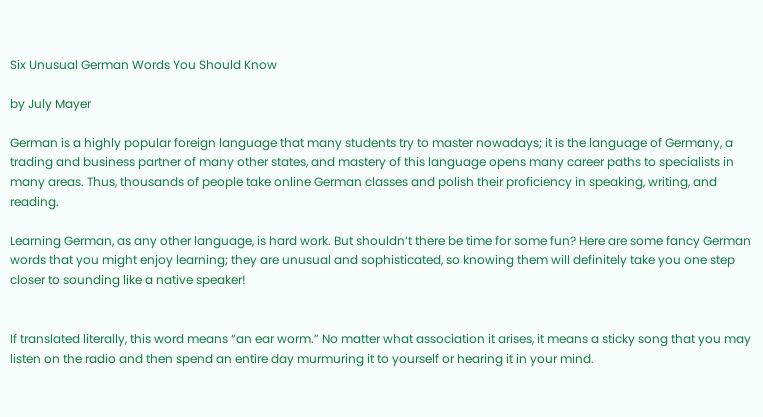Six Unusual German Words You Should Know

by July Mayer

German is a highly popular foreign language that many students try to master nowadays; it is the language of Germany, a trading and business partner of many other states, and mastery of this language opens many career paths to specialists in many areas. Thus, thousands of people take online German classes and polish their proficiency in speaking, writing, and reading.

Learning German, as any other language, is hard work. But shouldn’t there be time for some fun? Here are some fancy German words that you might enjoy learning; they are unusual and sophisticated, so knowing them will definitely take you one step closer to sounding like a native speaker!


If translated literally, this word means “an ear worm.” No matter what association it arises, it means a sticky song that you may listen on the radio and then spend an entire day murmuring it to yourself or hearing it in your mind.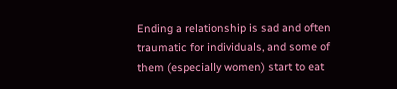Ending a relationship is sad and often traumatic for individuals, and some of them (especially women) start to eat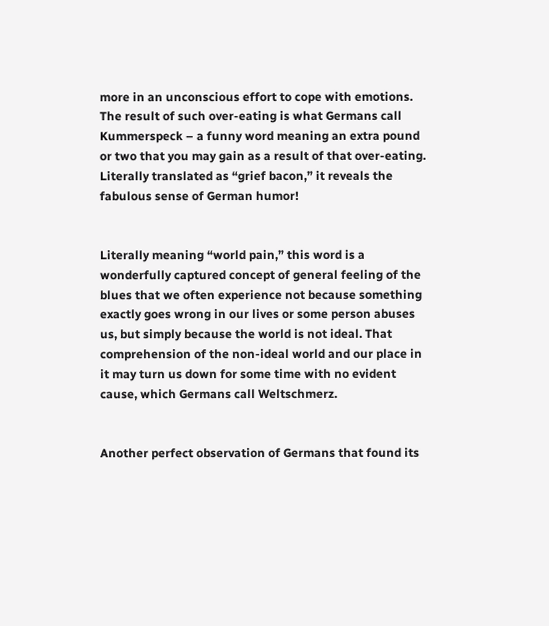more in an unconscious effort to cope with emotions. The result of such over-eating is what Germans call Kummerspeck – a funny word meaning an extra pound or two that you may gain as a result of that over-eating. Literally translated as “grief bacon,” it reveals the fabulous sense of German humor!


Literally meaning “world pain,” this word is a wonderfully captured concept of general feeling of the blues that we often experience not because something exactly goes wrong in our lives or some person abuses us, but simply because the world is not ideal. That comprehension of the non-ideal world and our place in it may turn us down for some time with no evident cause, which Germans call Weltschmerz.


Another perfect observation of Germans that found its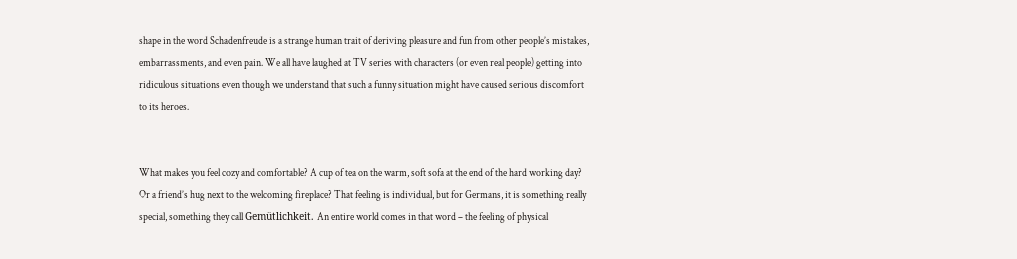shape in the word Schadenfreude is a strange human trait of deriving pleasure and fun from other people’s mistakes, embarrassments, and even pain. We all have laughed at TV series with characters (or even real people) getting into ridiculous situations even though we understand that such a funny situation might have caused serious discomfort to its heroes.


What makes you feel cozy and comfortable? A cup of tea on the warm, soft sofa at the end of the hard working day? Or a friend’s hug next to the welcoming fireplace? That feeling is individual, but for Germans, it is something really special, something they call Gemütlichkeit. An entire world comes in that word – the feeling of physical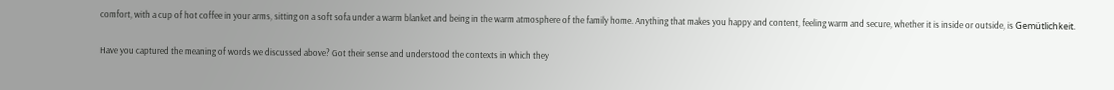comfort, with a cup of hot coffee in your arms, sitting on a soft sofa under a warm blanket and being in the warm atmosphere of the family home. Anything that makes you happy and content, feeling warm and secure, whether it is inside or outside, is Gemütlichkeit.


Have you captured the meaning of words we discussed above? Got their sense and understood the contexts in which they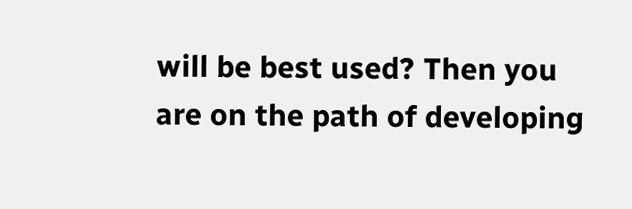will be best used? Then you are on the path of developing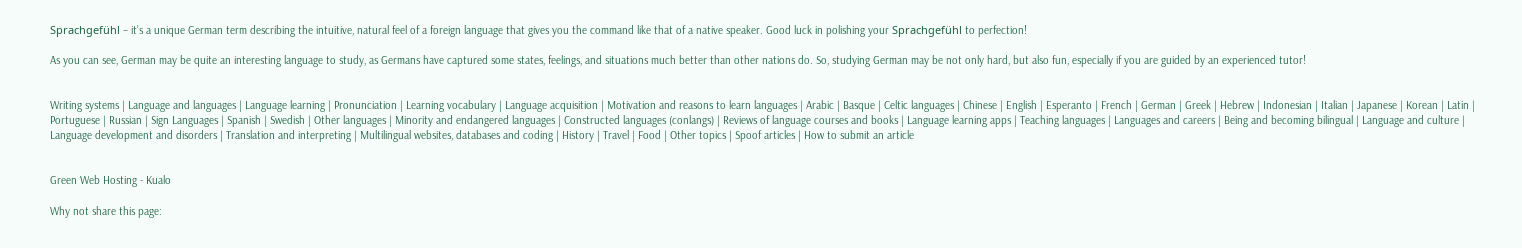Sprachgefühl – it’s a unique German term describing the intuitive, natural feel of a foreign language that gives you the command like that of a native speaker. Good luck in polishing your Sprachgefühl to perfection!

As you can see, German may be quite an interesting language to study, as Germans have captured some states, feelings, and situations much better than other nations do. So, studying German may be not only hard, but also fun, especially if you are guided by an experienced tutor!


Writing systems | Language and languages | Language learning | Pronunciation | Learning vocabulary | Language acquisition | Motivation and reasons to learn languages | Arabic | Basque | Celtic languages | Chinese | English | Esperanto | French | German | Greek | Hebrew | Indonesian | Italian | Japanese | Korean | Latin | Portuguese | Russian | Sign Languages | Spanish | Swedish | Other languages | Minority and endangered languages | Constructed languages (conlangs) | Reviews of language courses and books | Language learning apps | Teaching languages | Languages and careers | Being and becoming bilingual | Language and culture | Language development and disorders | Translation and interpreting | Multilingual websites, databases and coding | History | Travel | Food | Other topics | Spoof articles | How to submit an article


Green Web Hosting - Kualo

Why not share this page: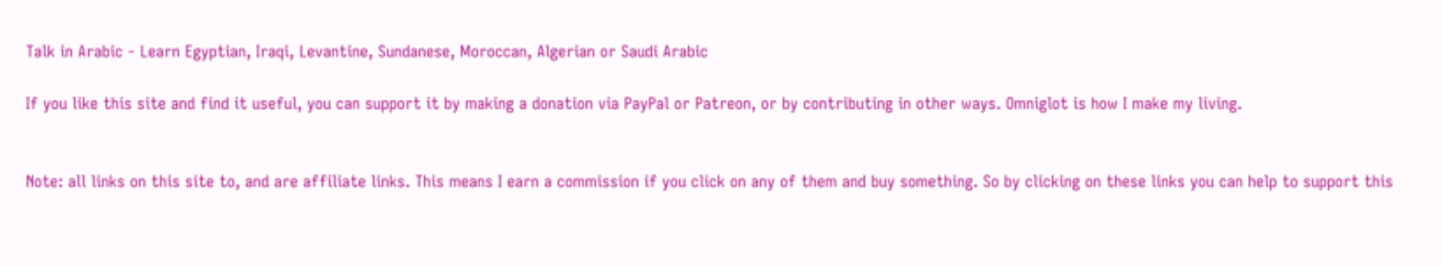Talk in Arabic - Learn Egyptian, Iraqi, Levantine, Sundanese, Moroccan, Algerian or Saudi Arabic

If you like this site and find it useful, you can support it by making a donation via PayPal or Patreon, or by contributing in other ways. Omniglot is how I make my living.


Note: all links on this site to, and are affiliate links. This means I earn a commission if you click on any of them and buy something. So by clicking on these links you can help to support this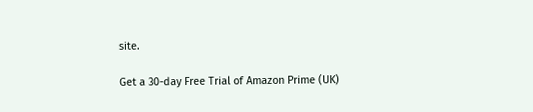site.

Get a 30-day Free Trial of Amazon Prime (UK)